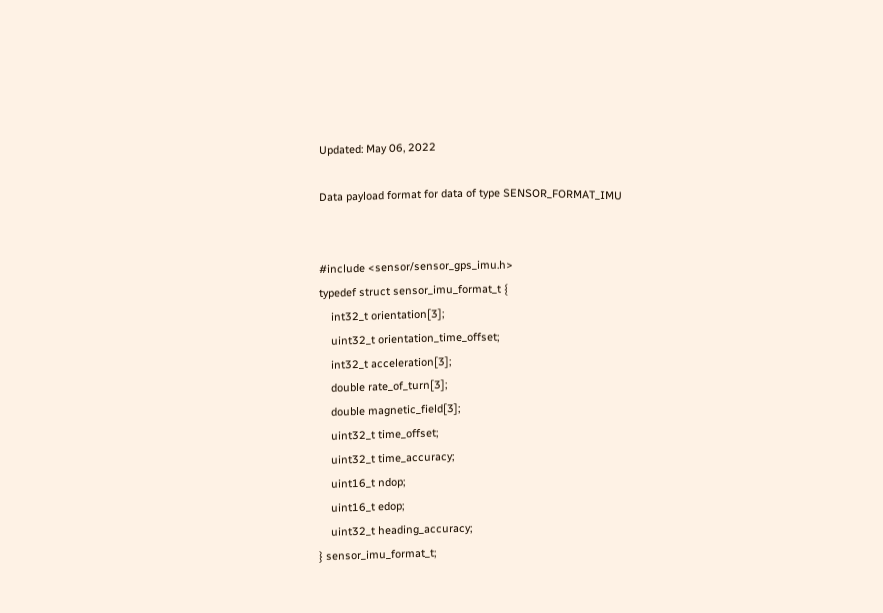Updated: May 06, 2022

Data payload format for data of type SENSOR_FORMAT_IMU


#include <sensor/sensor_gps_imu.h>
typedef struct sensor_imu_format_t {
    int32_t orientation[3];
    uint32_t orientation_time_offset;
    int32_t acceleration[3];
    double rate_of_turn[3];
    double magnetic_field[3];
    uint32_t time_offset;
    uint32_t time_accuracy;
    uint16_t ndop;
    uint16_t edop;
    uint32_t heading_accuracy;
} sensor_imu_format_t;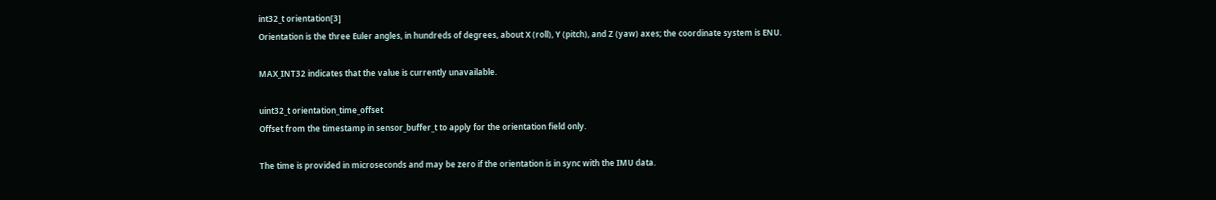int32_t orientation[3]
Orientation is the three Euler angles, in hundreds of degrees, about X (roll), Y (pitch), and Z (yaw) axes; the coordinate system is ENU.

MAX_INT32 indicates that the value is currently unavailable.

uint32_t orientation_time_offset
Offset from the timestamp in sensor_buffer_t to apply for the orientation field only.

The time is provided in microseconds and may be zero if the orientation is in sync with the IMU data.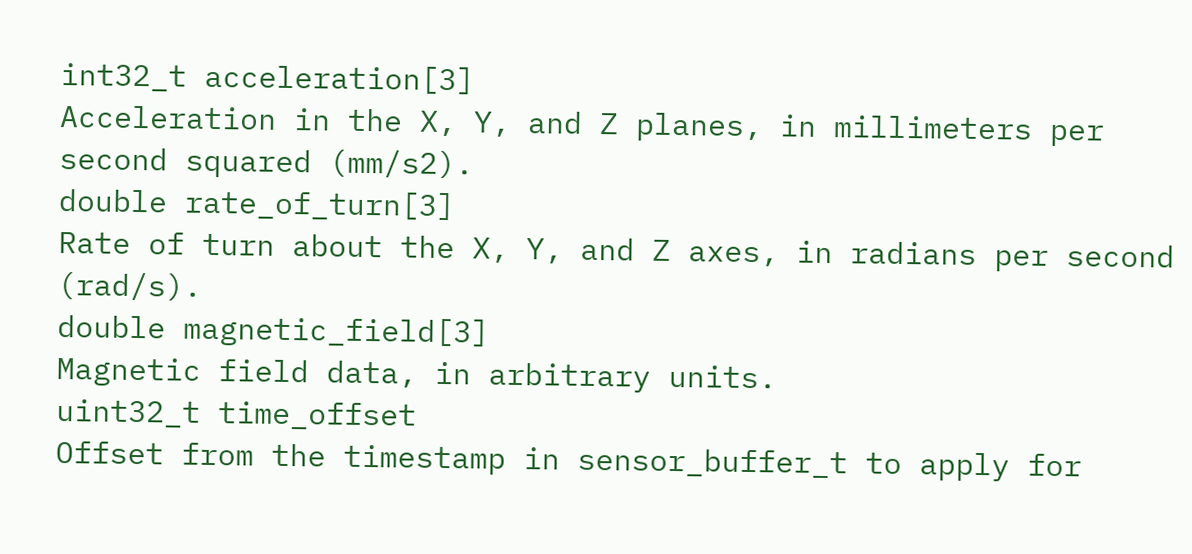int32_t acceleration[3]
Acceleration in the X, Y, and Z planes, in millimeters per second squared (mm/s2).
double rate_of_turn[3]
Rate of turn about the X, Y, and Z axes, in radians per second (rad/s).
double magnetic_field[3]
Magnetic field data, in arbitrary units.
uint32_t time_offset
Offset from the timestamp in sensor_buffer_t to apply for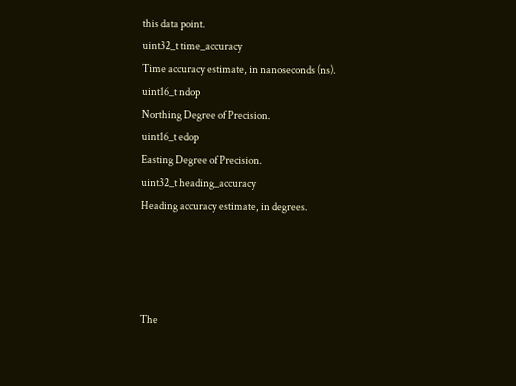this data point.
uint32_t time_accuracy
Time accuracy estimate, in nanoseconds (ns).
uint16_t ndop
Northing Degree of Precision.
uint16_t edop
Easting Degree of Precision.
uint32_t heading_accuracy
Heading accuracy estimate, in degrees.




The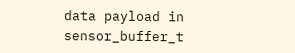data payload in sensor_buffer_t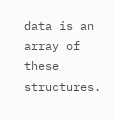data is an array of these structures.